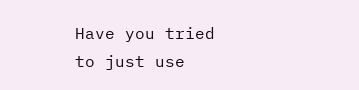Have you tried to just use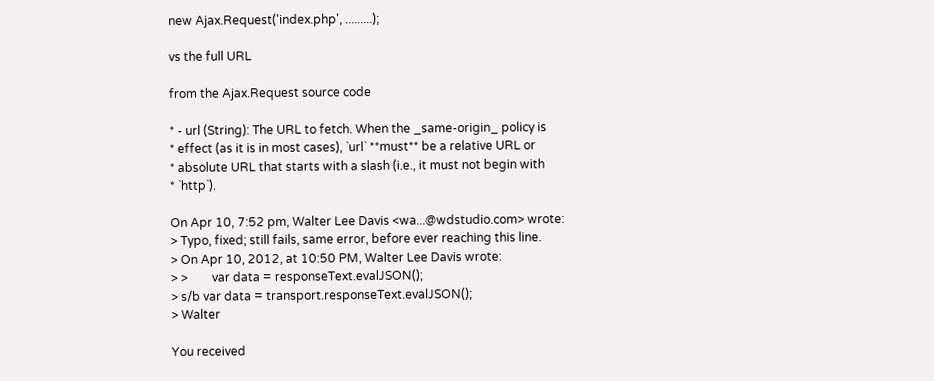new Ajax.Request('index.php', .........);

vs the full URL

from the Ajax.Request source code

* - url (String): The URL to fetch. When the _same-origin_ policy is
* effect (as it is in most cases), `url` **must** be a relative URL or
* absolute URL that starts with a slash (i.e., it must not begin with
* `http`).

On Apr 10, 7:52 pm, Walter Lee Davis <wa...@wdstudio.com> wrote:
> Typo, fixed; still fails, same error, before ever reaching this line.
> On Apr 10, 2012, at 10:50 PM, Walter Lee Davis wrote:
> >        var data = responseText.evalJSON();
> s/b var data = transport.responseText.evalJSON();
> Walter

You received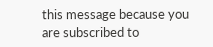this message because you are subscribed to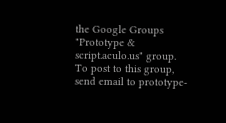the Google Groups
"Prototype & script.aculo.us" group.
To post to this group, send email to prototype-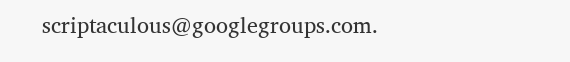scriptaculous@googlegroups.com.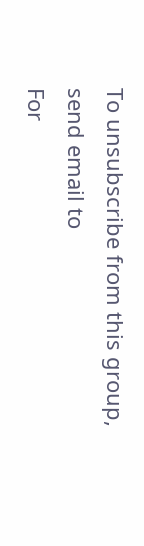To unsubscribe from this group, send email to
For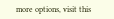more options, visit this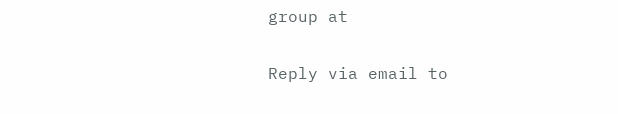group at

Reply via email to